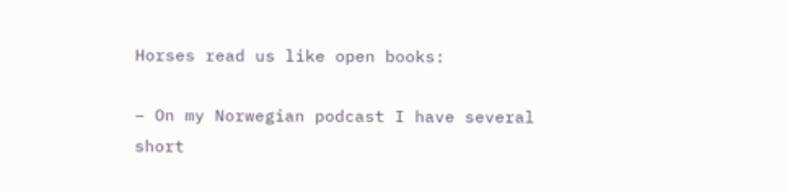Horses read us like open books:

– On my Norwegian podcast I have several short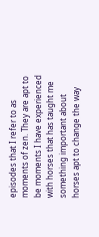episodes that I refer to as moments of zen. They are apt to be moments I have experienced with horses that has taught me something important about horses apt to change the way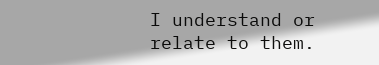I understand or relate to them.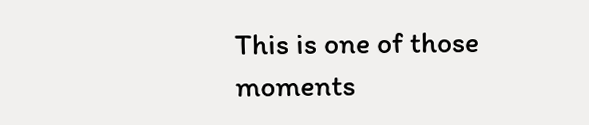This is one of those moments